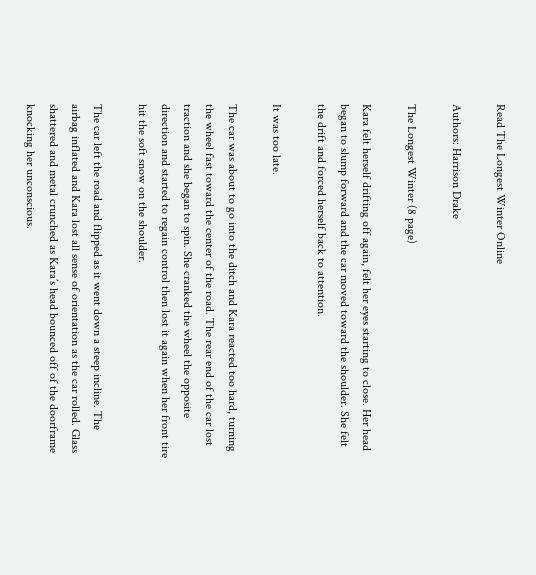Read The Longest Winter Online

Authors: Harrison Drake

The Longest Winter (8 page)

Kara felt herself drifting off again, felt her eyes starting to close. Her head began to slump forward and the car moved toward the shoulder. She felt the drift and forced herself back to attention.

It was too late.

The car was about to go into the ditch and Kara reacted too hard, turning the wheel fast toward the center of the road. The rear end of the car lost traction and she began to spin. She cranked the wheel the opposite direction and started to regain control then lost it again when her front tire hit the soft snow on the shoulder.

The car left the road and flipped as it went down a steep incline. The airbag inflated and Kara lost all sense of orientation as the car rolled. Glass shattered and metal crunched as Kara’s head bounced off of the doorframe knocking her unconscious.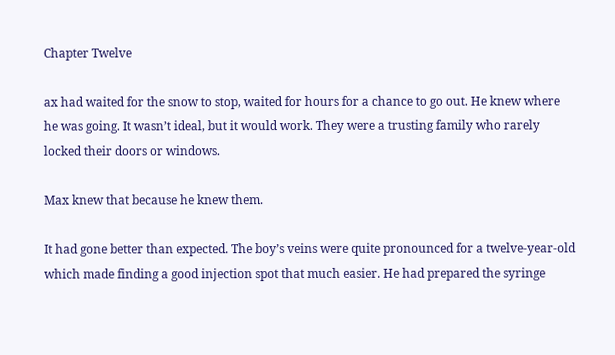Chapter Twelve

ax had waited for the snow to stop, waited for hours for a chance to go out. He knew where he was going. It wasn’t ideal, but it would work. They were a trusting family who rarely locked their doors or windows.

Max knew that because he knew them.

It had gone better than expected. The boy’s veins were quite pronounced for a twelve-year-old which made finding a good injection spot that much easier. He had prepared the syringe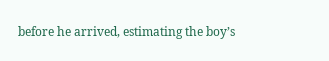before he arrived, estimating the boy’s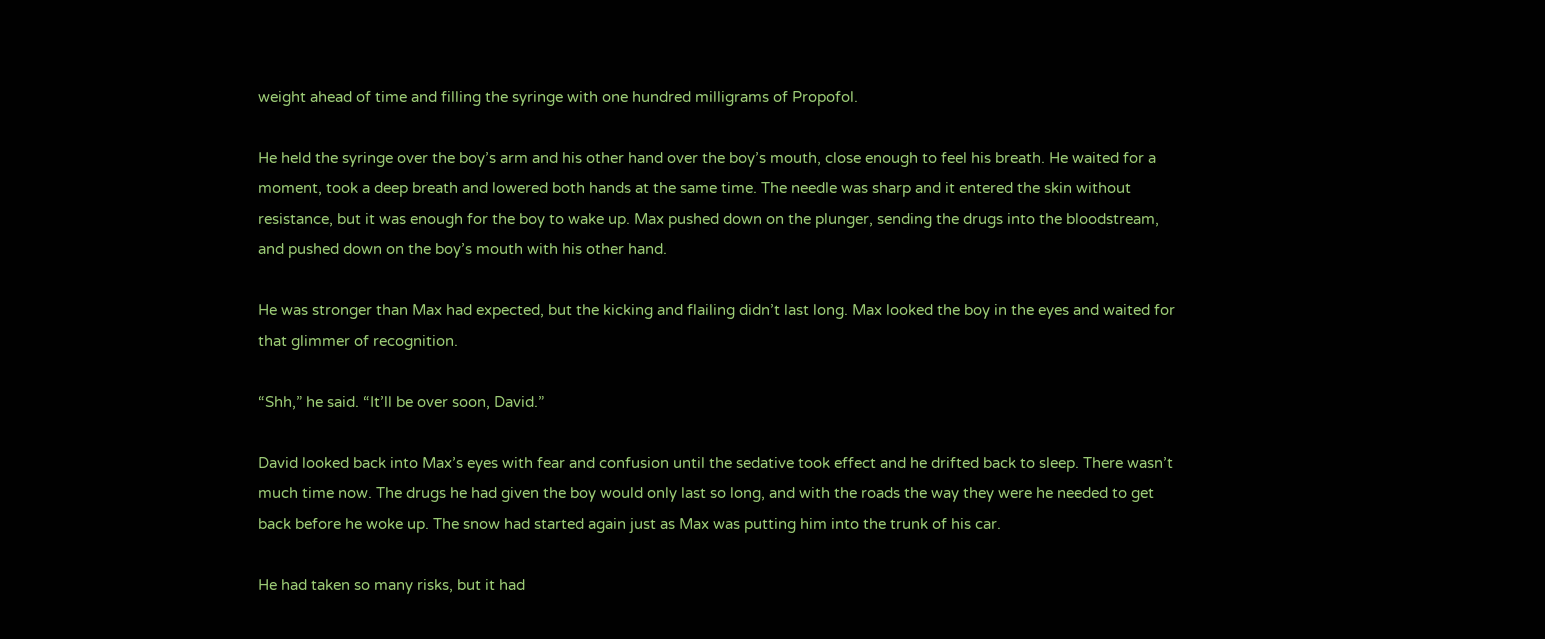weight ahead of time and filling the syringe with one hundred milligrams of Propofol.

He held the syringe over the boy’s arm and his other hand over the boy’s mouth, close enough to feel his breath. He waited for a moment, took a deep breath and lowered both hands at the same time. The needle was sharp and it entered the skin without resistance, but it was enough for the boy to wake up. Max pushed down on the plunger, sending the drugs into the bloodstream, and pushed down on the boy’s mouth with his other hand.

He was stronger than Max had expected, but the kicking and flailing didn’t last long. Max looked the boy in the eyes and waited for that glimmer of recognition.

“Shh,” he said. “It’ll be over soon, David.”

David looked back into Max’s eyes with fear and confusion until the sedative took effect and he drifted back to sleep. There wasn’t much time now. The drugs he had given the boy would only last so long, and with the roads the way they were he needed to get back before he woke up. The snow had started again just as Max was putting him into the trunk of his car.

He had taken so many risks, but it had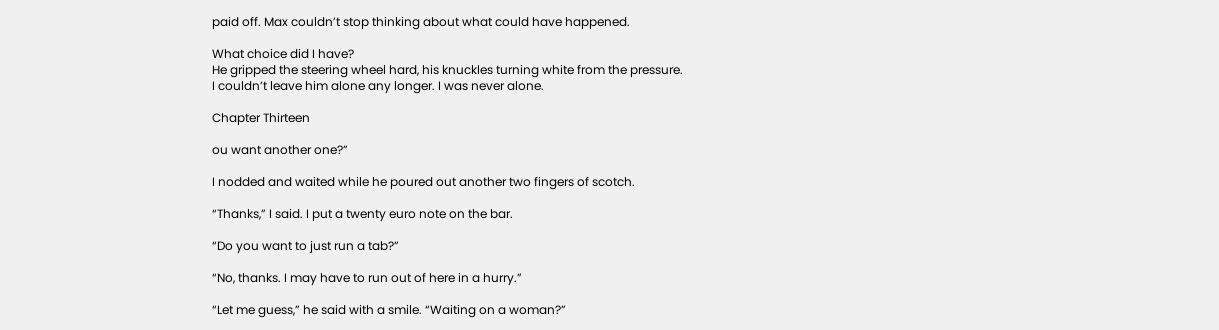paid off. Max couldn’t stop thinking about what could have happened.

What choice did I have?
He gripped the steering wheel hard, his knuckles turning white from the pressure.
I couldn’t leave him alone any longer. I was never alone.

Chapter Thirteen

ou want another one?”

I nodded and waited while he poured out another two fingers of scotch.

“Thanks,” I said. I put a twenty euro note on the bar.

“Do you want to just run a tab?”

“No, thanks. I may have to run out of here in a hurry.”

“Let me guess,” he said with a smile. “Waiting on a woman?”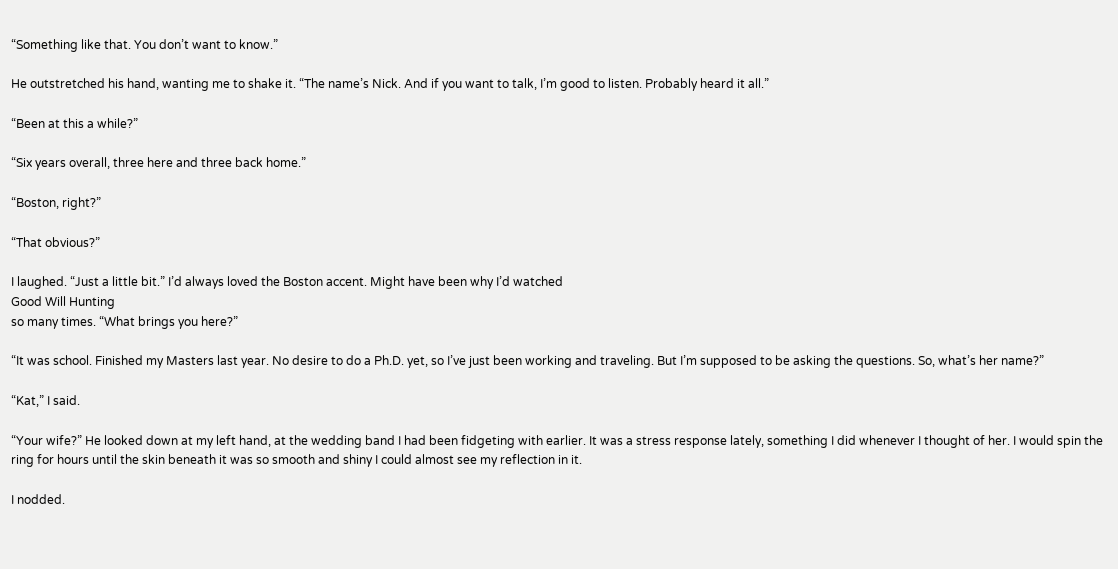“Something like that. You don’t want to know.”

He outstretched his hand, wanting me to shake it. “The name’s Nick. And if you want to talk, I’m good to listen. Probably heard it all.”

“Been at this a while?”

“Six years overall, three here and three back home.”

“Boston, right?”

“That obvious?”

I laughed. “Just a little bit.” I’d always loved the Boston accent. Might have been why I’d watched
Good Will Hunting
so many times. “What brings you here?”

“It was school. Finished my Masters last year. No desire to do a Ph.D. yet, so I’ve just been working and traveling. But I’m supposed to be asking the questions. So, what’s her name?”

“Kat,” I said.

“Your wife?” He looked down at my left hand, at the wedding band I had been fidgeting with earlier. It was a stress response lately, something I did whenever I thought of her. I would spin the ring for hours until the skin beneath it was so smooth and shiny I could almost see my reflection in it.

I nodded.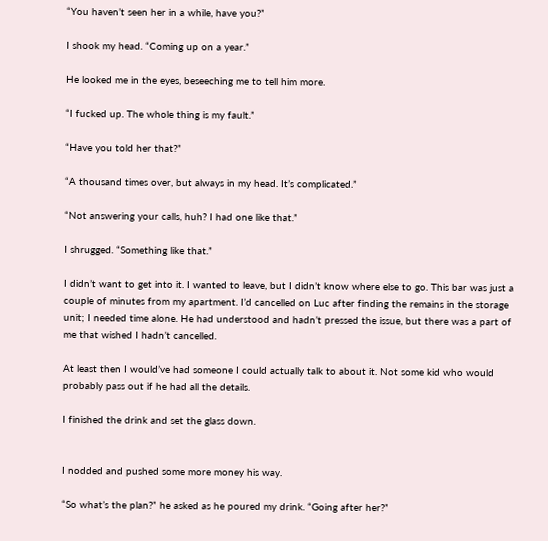“You haven’t seen her in a while, have you?”

I shook my head. “Coming up on a year.”

He looked me in the eyes, beseeching me to tell him more.

“I fucked up. The whole thing is my fault.”

“Have you told her that?”

“A thousand times over, but always in my head. It’s complicated.”

“Not answering your calls, huh? I had one like that.”

I shrugged. “Something like that.”

I didn’t want to get into it. I wanted to leave, but I didn’t know where else to go. This bar was just a couple of minutes from my apartment. I’d cancelled on Luc after finding the remains in the storage unit; I needed time alone. He had understood and hadn’t pressed the issue, but there was a part of me that wished I hadn’t cancelled.

At least then I would’ve had someone I could actually talk to about it. Not some kid who would probably pass out if he had all the details.

I finished the drink and set the glass down.


I nodded and pushed some more money his way.

“So what’s the plan?” he asked as he poured my drink. “Going after her?”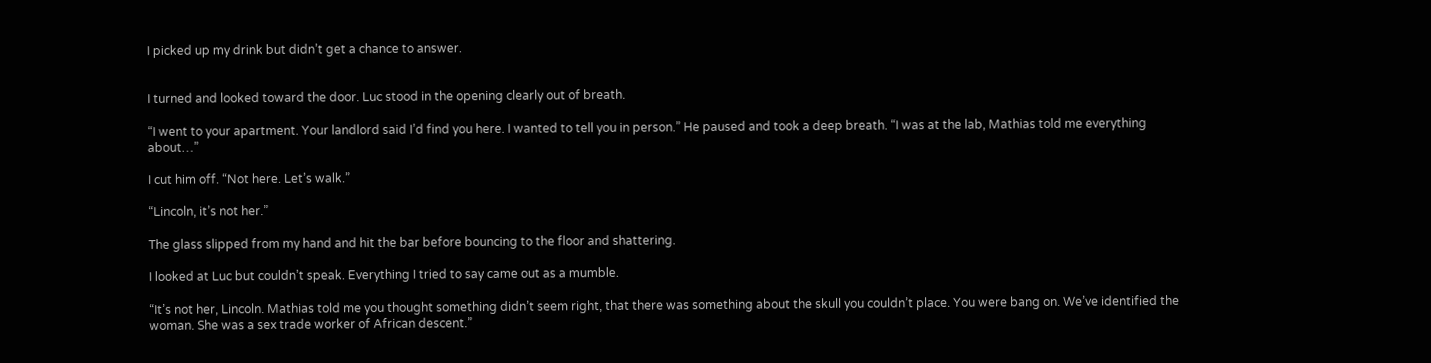I picked up my drink but didn’t get a chance to answer.


I turned and looked toward the door. Luc stood in the opening clearly out of breath.

“I went to your apartment. Your landlord said I’d find you here. I wanted to tell you in person.” He paused and took a deep breath. “I was at the lab, Mathias told me everything about…”

I cut him off. “Not here. Let’s walk.”

“Lincoln, it’s not her.”

The glass slipped from my hand and hit the bar before bouncing to the floor and shattering.

I looked at Luc but couldn’t speak. Everything I tried to say came out as a mumble.

“It’s not her, Lincoln. Mathias told me you thought something didn’t seem right, that there was something about the skull you couldn’t place. You were bang on. We’ve identified the woman. She was a sex trade worker of African descent.”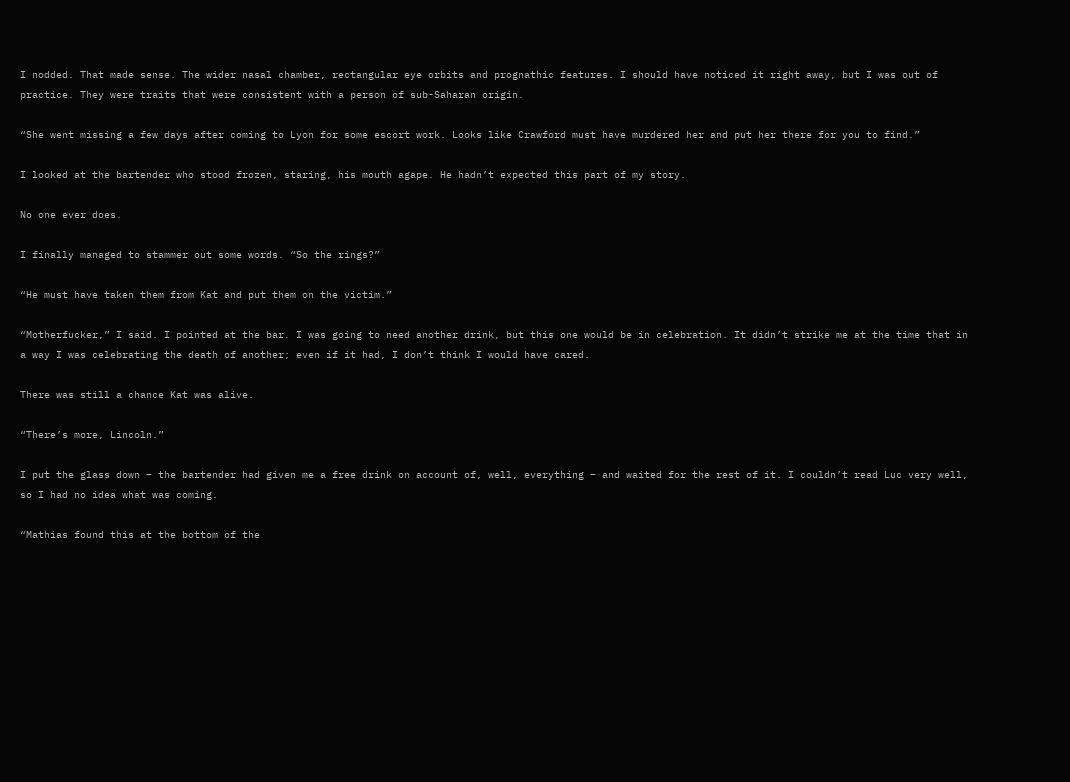I nodded. That made sense. The wider nasal chamber, rectangular eye orbits and prognathic features. I should have noticed it right away, but I was out of practice. They were traits that were consistent with a person of sub-Saharan origin.

“She went missing a few days after coming to Lyon for some escort work. Looks like Crawford must have murdered her and put her there for you to find.”

I looked at the bartender who stood frozen, staring, his mouth agape. He hadn’t expected this part of my story.

No one ever does.

I finally managed to stammer out some words. “So the rings?”

“He must have taken them from Kat and put them on the victim.”

“Motherfucker,” I said. I pointed at the bar. I was going to need another drink, but this one would be in celebration. It didn’t strike me at the time that in a way I was celebrating the death of another; even if it had, I don’t think I would have cared.

There was still a chance Kat was alive.

“There’s more, Lincoln.”

I put the glass down – the bartender had given me a free drink on account of, well, everything – and waited for the rest of it. I couldn’t read Luc very well, so I had no idea what was coming.

“Mathias found this at the bottom of the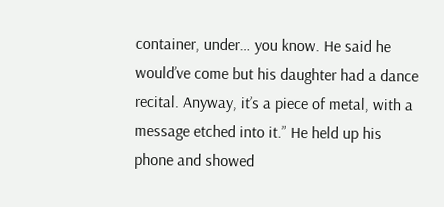container, under… you know. He said he would’ve come but his daughter had a dance recital. Anyway, it’s a piece of metal, with a message etched into it.” He held up his phone and showed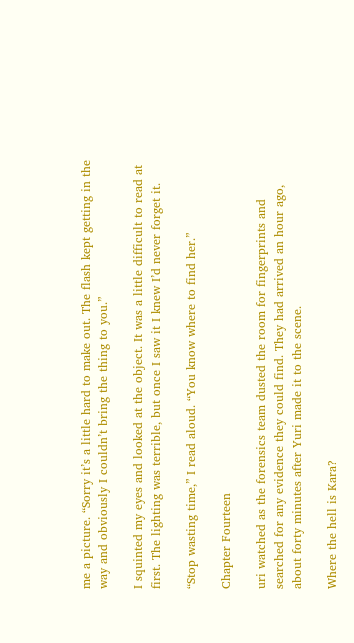me a picture. “Sorry it’s a little hard to make out. The flash kept getting in the way and obviously I couldn’t bring the thing to you.”

I squinted my eyes and looked at the object. It was a little difficult to read at first. The lighting was terrible, but once I saw it I knew I’d never forget it.

“Stop wasting time,” I read aloud. “You know where to find her.”

Chapter Fourteen

uri watched as the forensics team dusted the room for fingerprints and searched for any evidence they could find. They had arrived an hour ago, about forty minutes after Yuri made it to the scene.

Where the hell is Kara?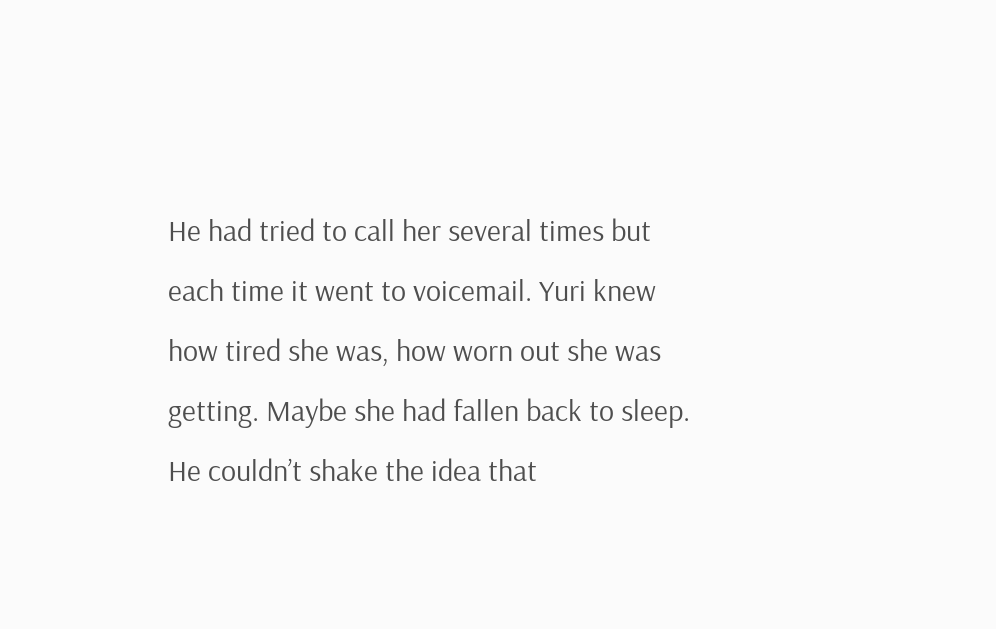He had tried to call her several times but each time it went to voicemail. Yuri knew how tired she was, how worn out she was getting. Maybe she had fallen back to sleep. He couldn’t shake the idea that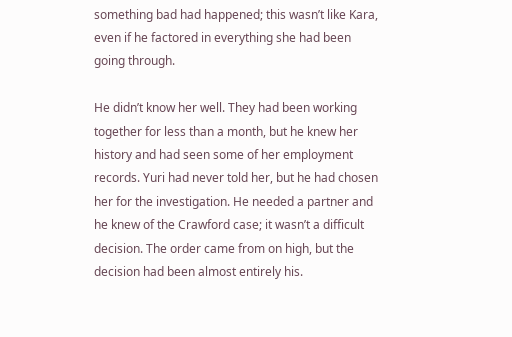something bad had happened; this wasn’t like Kara, even if he factored in everything she had been going through.

He didn’t know her well. They had been working together for less than a month, but he knew her history and had seen some of her employment records. Yuri had never told her, but he had chosen her for the investigation. He needed a partner and he knew of the Crawford case; it wasn’t a difficult decision. The order came from on high, but the decision had been almost entirely his.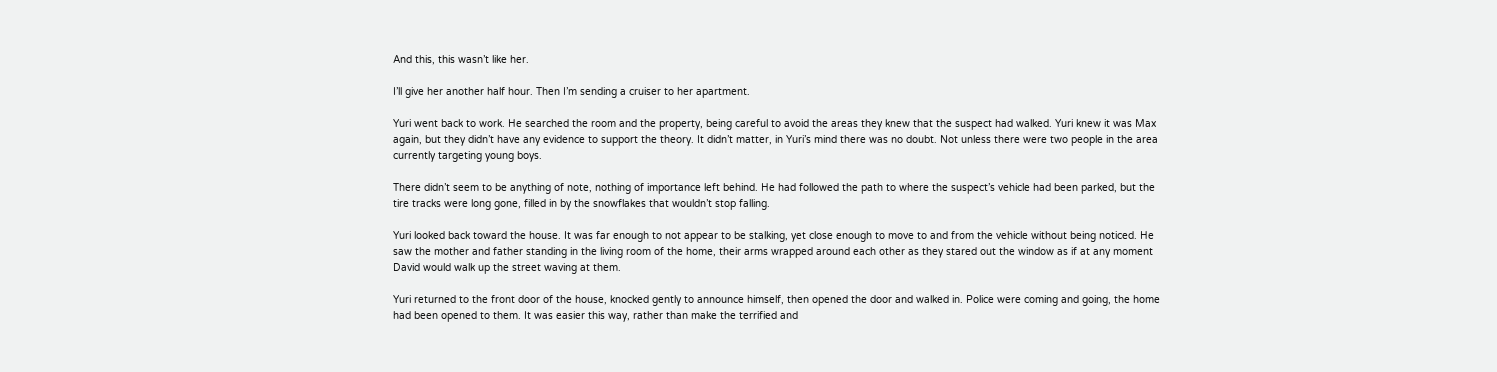And this, this wasn’t like her.

I’ll give her another half hour. Then I’m sending a cruiser to her apartment.

Yuri went back to work. He searched the room and the property, being careful to avoid the areas they knew that the suspect had walked. Yuri knew it was Max again, but they didn’t have any evidence to support the theory. It didn’t matter, in Yuri’s mind there was no doubt. Not unless there were two people in the area currently targeting young boys.

There didn’t seem to be anything of note, nothing of importance left behind. He had followed the path to where the suspect’s vehicle had been parked, but the tire tracks were long gone, filled in by the snowflakes that wouldn’t stop falling.

Yuri looked back toward the house. It was far enough to not appear to be stalking, yet close enough to move to and from the vehicle without being noticed. He saw the mother and father standing in the living room of the home, their arms wrapped around each other as they stared out the window as if at any moment David would walk up the street waving at them.

Yuri returned to the front door of the house, knocked gently to announce himself, then opened the door and walked in. Police were coming and going, the home had been opened to them. It was easier this way, rather than make the terrified and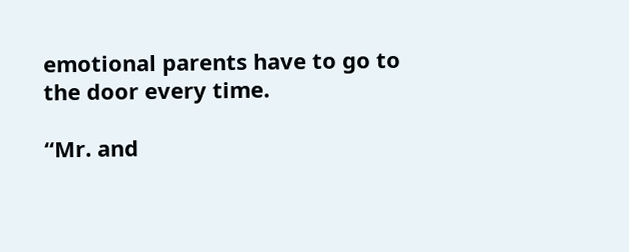emotional parents have to go to the door every time.

“Mr. and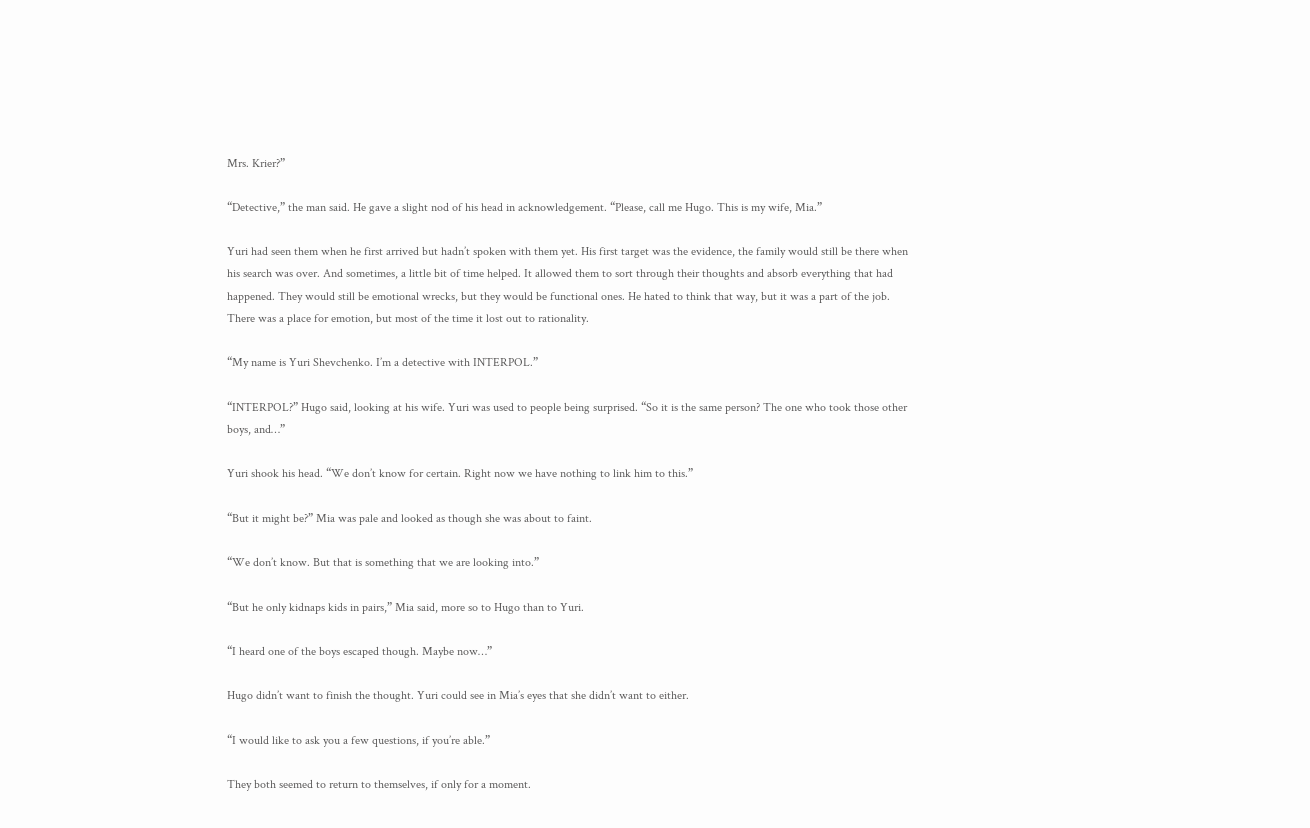Mrs. Krier?”

“Detective,” the man said. He gave a slight nod of his head in acknowledgement. “Please, call me Hugo. This is my wife, Mia.”

Yuri had seen them when he first arrived but hadn’t spoken with them yet. His first target was the evidence, the family would still be there when his search was over. And sometimes, a little bit of time helped. It allowed them to sort through their thoughts and absorb everything that had happened. They would still be emotional wrecks, but they would be functional ones. He hated to think that way, but it was a part of the job. There was a place for emotion, but most of the time it lost out to rationality.

“My name is Yuri Shevchenko. I’m a detective with INTERPOL.”

“INTERPOL?” Hugo said, looking at his wife. Yuri was used to people being surprised. “So it is the same person? The one who took those other boys, and…”

Yuri shook his head. “We don’t know for certain. Right now we have nothing to link him to this.”

“But it might be?” Mia was pale and looked as though she was about to faint.

“We don’t know. But that is something that we are looking into.”

“But he only kidnaps kids in pairs,” Mia said, more so to Hugo than to Yuri.

“I heard one of the boys escaped though. Maybe now…”

Hugo didn’t want to finish the thought. Yuri could see in Mia’s eyes that she didn’t want to either.

“I would like to ask you a few questions, if you’re able.”

They both seemed to return to themselves, if only for a moment.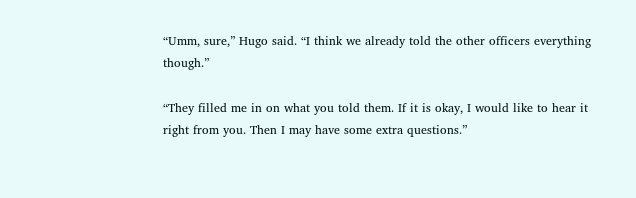“Umm, sure,” Hugo said. “I think we already told the other officers everything though.”

“They filled me in on what you told them. If it is okay, I would like to hear it right from you. Then I may have some extra questions.”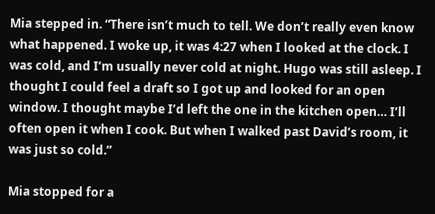Mia stepped in. “There isn’t much to tell. We don’t really even know what happened. I woke up, it was 4:27 when I looked at the clock. I was cold, and I’m usually never cold at night. Hugo was still asleep. I thought I could feel a draft so I got up and looked for an open window. I thought maybe I’d left the one in the kitchen open… I’ll often open it when I cook. But when I walked past David’s room, it was just so cold.”

Mia stopped for a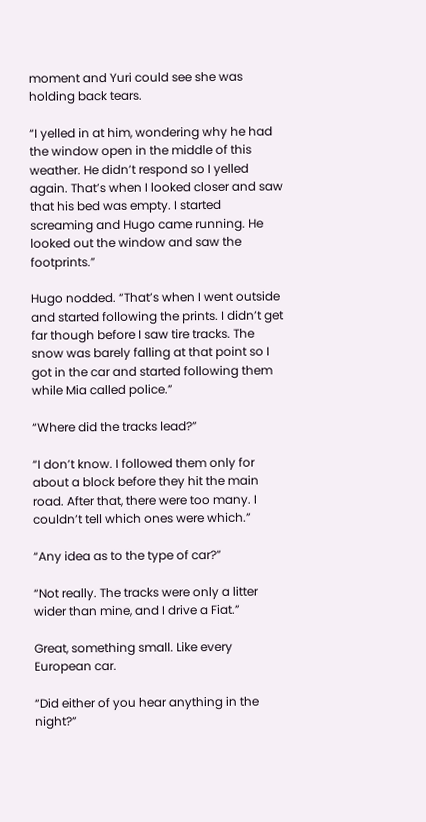moment and Yuri could see she was holding back tears.

“I yelled in at him, wondering why he had the window open in the middle of this weather. He didn’t respond so I yelled again. That’s when I looked closer and saw that his bed was empty. I started screaming and Hugo came running. He looked out the window and saw the footprints.”

Hugo nodded. “That’s when I went outside and started following the prints. I didn’t get far though before I saw tire tracks. The snow was barely falling at that point so I got in the car and started following them while Mia called police.”

“Where did the tracks lead?”

“I don’t know. I followed them only for about a block before they hit the main road. After that, there were too many. I couldn’t tell which ones were which.”

“Any idea as to the type of car?”

“Not really. The tracks were only a litter wider than mine, and I drive a Fiat.”

Great, something small. Like every European car.

“Did either of you hear anything in the night?”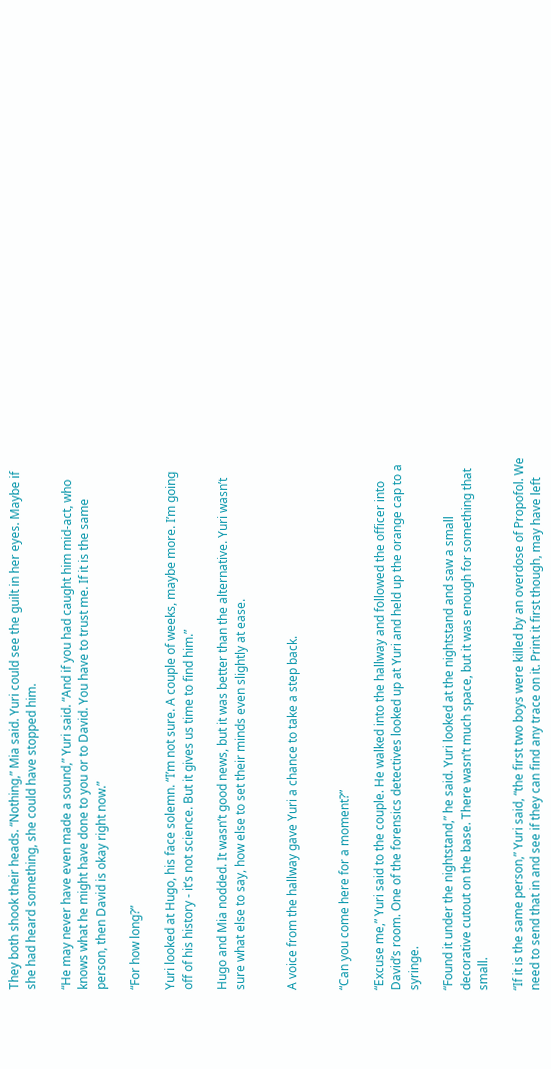They both shook their heads. “Nothing,” Mia said. Yuri could see the guilt in her eyes. Maybe if she had heard something, she could have stopped him.

“He may never have even made a sound,” Yuri said. “And if you had caught him mid-act, who knows what he might have done to you or to David. You have to trust me. If it is the same person, then David is okay right now.”

“For how long?”

Yuri looked at Hugo, his face solemn. “I’m not sure. A couple of weeks, maybe more. I’m going off of his history - it’s not science. But it gives us time to find him.”

Hugo and Mia nodded. It wasn’t good news, but it was better than the alternative. Yuri wasn’t sure what else to say, how else to set their minds even slightly at ease.


A voice from the hallway gave Yuri a chance to take a step back.


“Can you come here for a moment?”

“Excuse me,” Yuri said to the couple. He walked into the hallway and followed the officer into David’s room. One of the forensics detectives looked up at Yuri and held up the orange cap to a syringe.

“Found it under the nightstand,” he said. Yuri looked at the nightstand and saw a small decorative cutout on the base. There wasn’t much space, but it was enough for something that small.

“If it is the same person,” Yuri said, “the first two boys were killed by an overdose of Propofol. We need to send that in and see if they can find any trace on it. Print it first though, may have left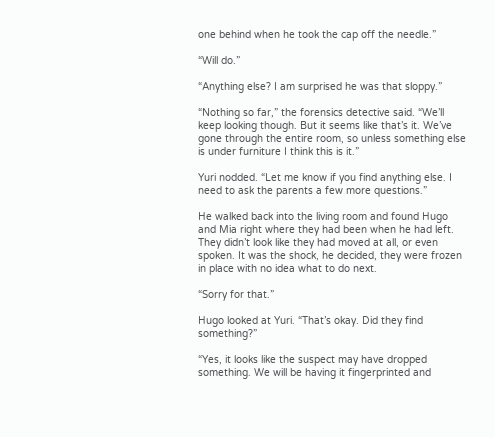one behind when he took the cap off the needle.”

“Will do.”

“Anything else? I am surprised he was that sloppy.”

“Nothing so far,” the forensics detective said. “We’ll keep looking though. But it seems like that’s it. We’ve gone through the entire room, so unless something else is under furniture I think this is it.”

Yuri nodded. “Let me know if you find anything else. I need to ask the parents a few more questions.”

He walked back into the living room and found Hugo and Mia right where they had been when he had left. They didn’t look like they had moved at all, or even spoken. It was the shock, he decided, they were frozen in place with no idea what to do next.

“Sorry for that.”

Hugo looked at Yuri. “That’s okay. Did they find something?”

“Yes, it looks like the suspect may have dropped something. We will be having it fingerprinted and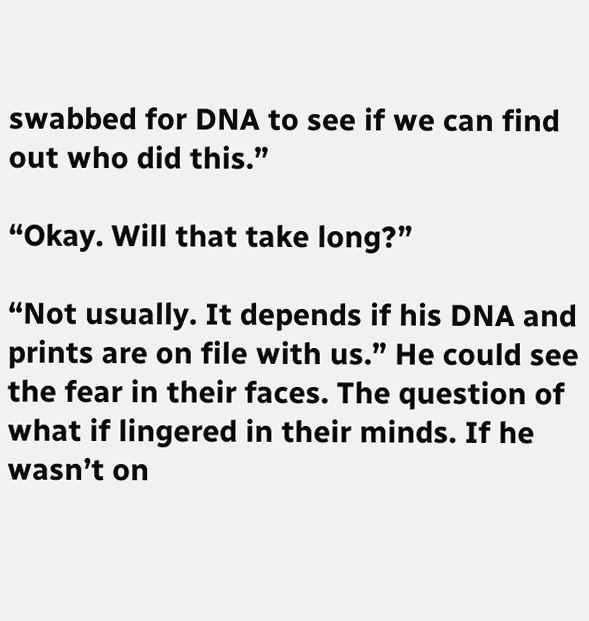swabbed for DNA to see if we can find out who did this.”

“Okay. Will that take long?”

“Not usually. It depends if his DNA and prints are on file with us.” He could see the fear in their faces. The question of what if lingered in their minds. If he wasn’t on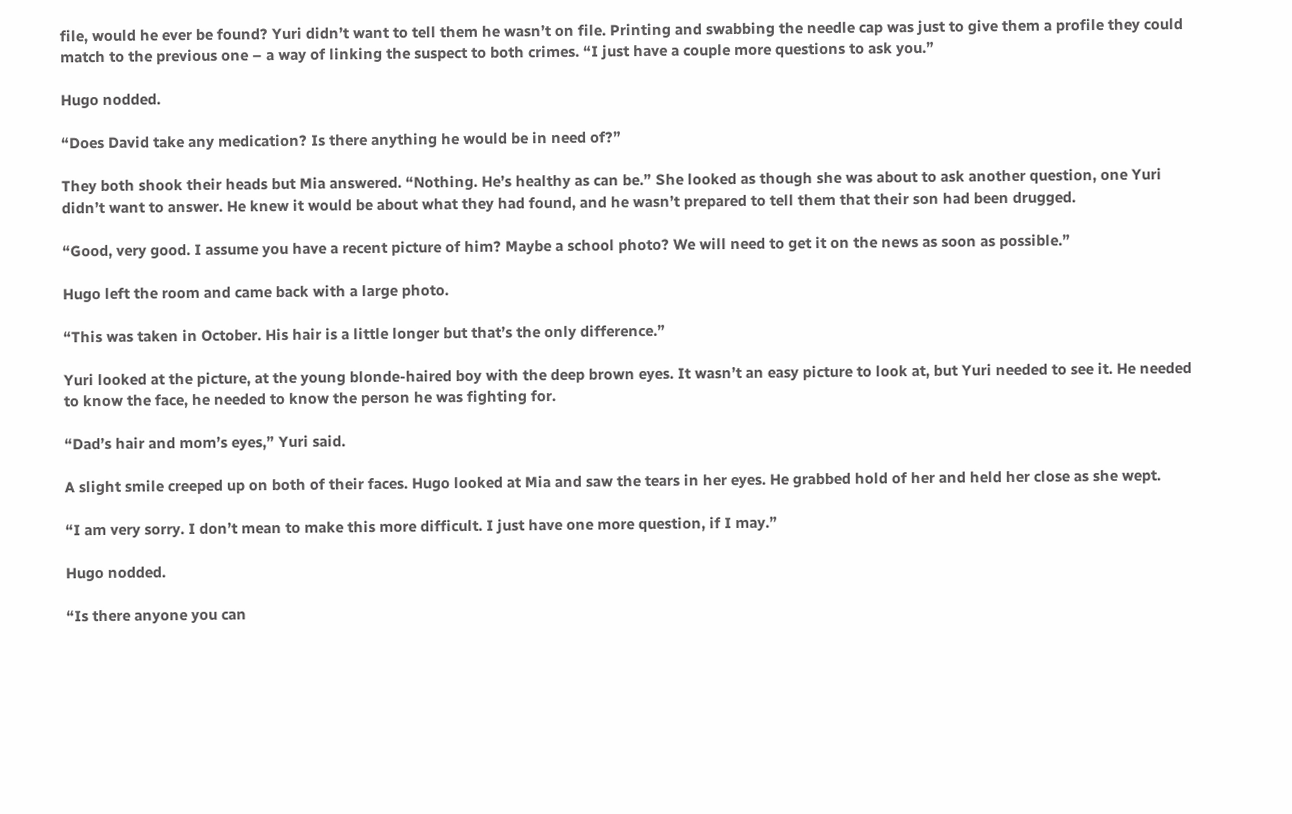file, would he ever be found? Yuri didn’t want to tell them he wasn’t on file. Printing and swabbing the needle cap was just to give them a profile they could match to the previous one – a way of linking the suspect to both crimes. “I just have a couple more questions to ask you.”

Hugo nodded.

“Does David take any medication? Is there anything he would be in need of?”

They both shook their heads but Mia answered. “Nothing. He’s healthy as can be.” She looked as though she was about to ask another question, one Yuri didn’t want to answer. He knew it would be about what they had found, and he wasn’t prepared to tell them that their son had been drugged.

“Good, very good. I assume you have a recent picture of him? Maybe a school photo? We will need to get it on the news as soon as possible.”

Hugo left the room and came back with a large photo.

“This was taken in October. His hair is a little longer but that’s the only difference.”

Yuri looked at the picture, at the young blonde-haired boy with the deep brown eyes. It wasn’t an easy picture to look at, but Yuri needed to see it. He needed to know the face, he needed to know the person he was fighting for.

“Dad’s hair and mom’s eyes,” Yuri said.

A slight smile creeped up on both of their faces. Hugo looked at Mia and saw the tears in her eyes. He grabbed hold of her and held her close as she wept.

“I am very sorry. I don’t mean to make this more difficult. I just have one more question, if I may.”

Hugo nodded.

“Is there anyone you can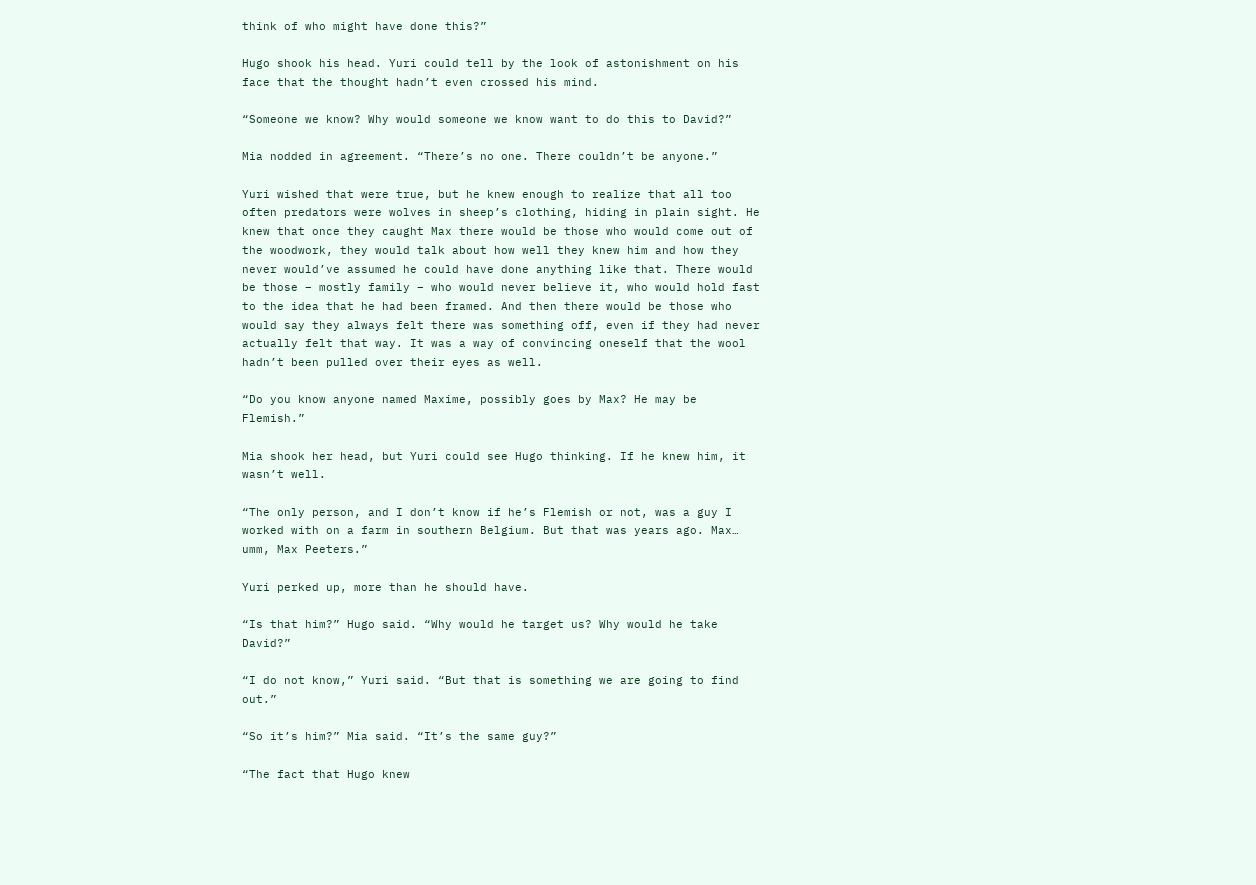think of who might have done this?”

Hugo shook his head. Yuri could tell by the look of astonishment on his face that the thought hadn’t even crossed his mind.

“Someone we know? Why would someone we know want to do this to David?”

Mia nodded in agreement. “There’s no one. There couldn’t be anyone.”

Yuri wished that were true, but he knew enough to realize that all too often predators were wolves in sheep’s clothing, hiding in plain sight. He knew that once they caught Max there would be those who would come out of the woodwork, they would talk about how well they knew him and how they never would’ve assumed he could have done anything like that. There would be those – mostly family – who would never believe it, who would hold fast to the idea that he had been framed. And then there would be those who would say they always felt there was something off, even if they had never actually felt that way. It was a way of convincing oneself that the wool hadn’t been pulled over their eyes as well.

“Do you know anyone named Maxime, possibly goes by Max? He may be Flemish.”

Mia shook her head, but Yuri could see Hugo thinking. If he knew him, it wasn’t well.

“The only person, and I don’t know if he’s Flemish or not, was a guy I worked with on a farm in southern Belgium. But that was years ago. Max… umm, Max Peeters.”

Yuri perked up, more than he should have.

“Is that him?” Hugo said. “Why would he target us? Why would he take David?”

“I do not know,” Yuri said. “But that is something we are going to find out.”

“So it’s him?” Mia said. “It’s the same guy?”

“The fact that Hugo knew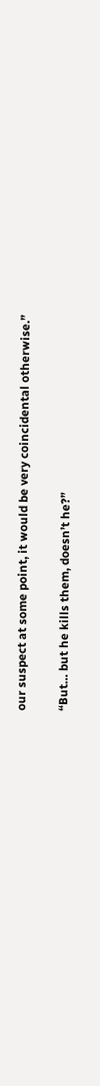our suspect at some point, it would be very coincidental otherwise.”

“But… but he kills them, doesn’t he?”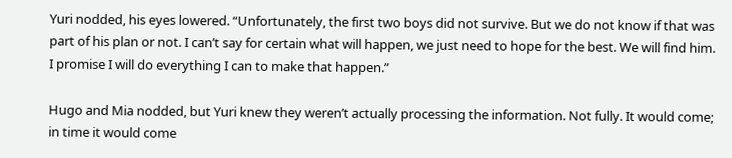Yuri nodded, his eyes lowered. “Unfortunately, the first two boys did not survive. But we do not know if that was part of his plan or not. I can’t say for certain what will happen, we just need to hope for the best. We will find him. I promise I will do everything I can to make that happen.”

Hugo and Mia nodded, but Yuri knew they weren’t actually processing the information. Not fully. It would come; in time it would come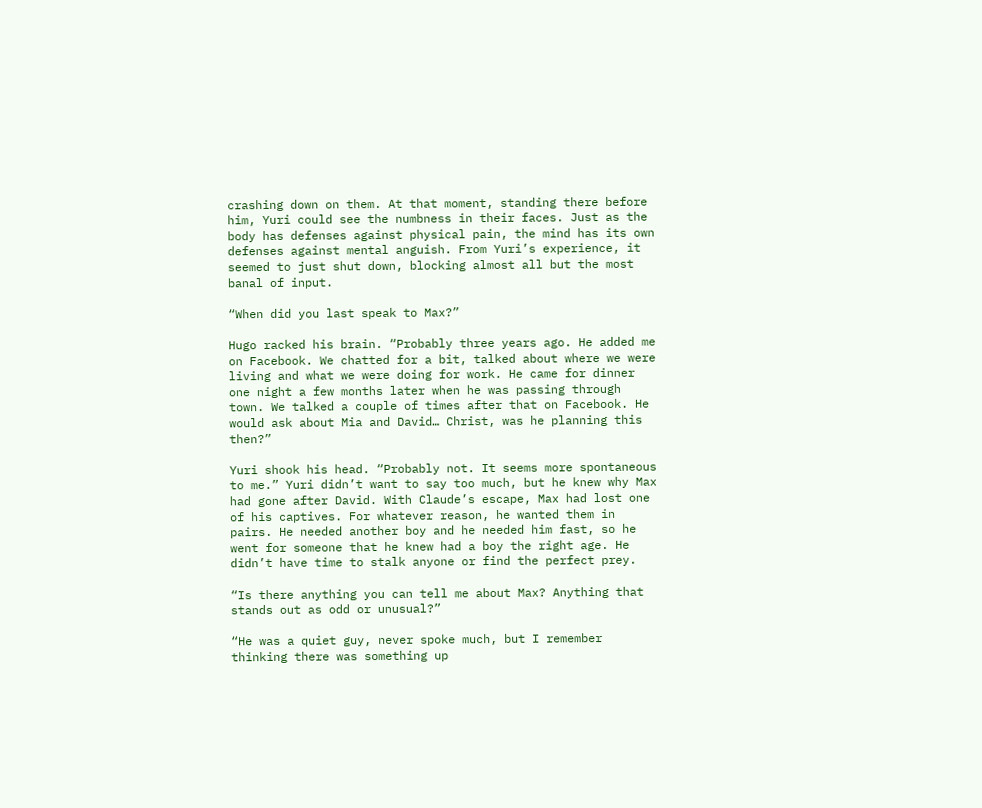crashing down on them. At that moment, standing there before him, Yuri could see the numbness in their faces. Just as the body has defenses against physical pain, the mind has its own defenses against mental anguish. From Yuri’s experience, it seemed to just shut down, blocking almost all but the most banal of input.

“When did you last speak to Max?”

Hugo racked his brain. “Probably three years ago. He added me on Facebook. We chatted for a bit, talked about where we were living and what we were doing for work. He came for dinner one night a few months later when he was passing through town. We talked a couple of times after that on Facebook. He would ask about Mia and David… Christ, was he planning this then?”

Yuri shook his head. “Probably not. It seems more spontaneous to me.” Yuri didn’t want to say too much, but he knew why Max had gone after David. With Claude’s escape, Max had lost one of his captives. For whatever reason, he wanted them in pairs. He needed another boy and he needed him fast, so he went for someone that he knew had a boy the right age. He didn’t have time to stalk anyone or find the perfect prey.

“Is there anything you can tell me about Max? Anything that stands out as odd or unusual?”

“He was a quiet guy, never spoke much, but I remember thinking there was something up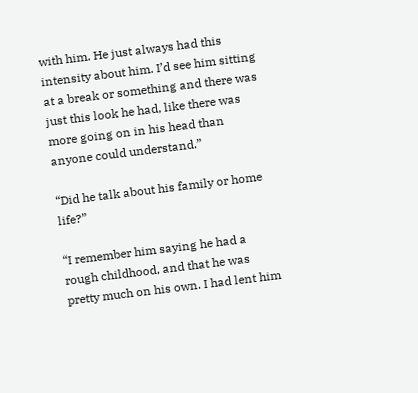with him. He just always had this intensity about him. I’d see him sitting at a break or something and there was just this look he had, like there was more going on in his head than anyone could understand.”

“Did he talk about his family or home life?”

“I remember him saying he had a rough childhood, and that he was pretty much on his own. I had lent him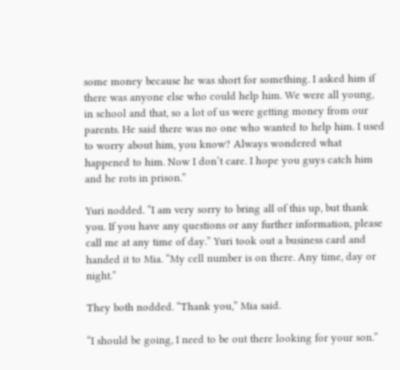some money because he was short for something. I asked him if there was anyone else who could help him. We were all young, in school and that, so a lot of us were getting money from our parents. He said there was no one who wanted to help him. I used to worry about him, you know? Always wondered what happened to him. Now I don’t care. I hope you guys catch him and he rots in prison.”

Yuri nodded. “I am very sorry to bring all of this up, but thank you. If you have any questions or any further information, please call me at any time of day.” Yuri took out a business card and handed it to Mia. “My cell number is on there. Any time, day or night.”

They both nodded. “Thank you,” Mia said.

“I should be going, I need to be out there looking for your son.”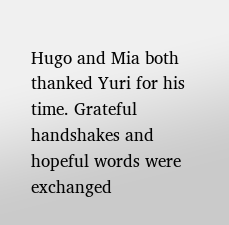Hugo and Mia both thanked Yuri for his time. Grateful handshakes and hopeful words were exchanged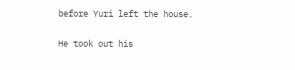before Yuri left the house.

He took out his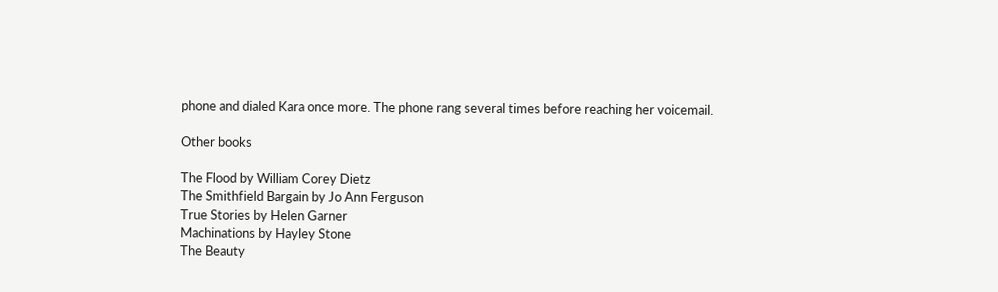phone and dialed Kara once more. The phone rang several times before reaching her voicemail.

Other books

The Flood by William Corey Dietz
The Smithfield Bargain by Jo Ann Ferguson
True Stories by Helen Garner
Machinations by Hayley Stone
The Beauty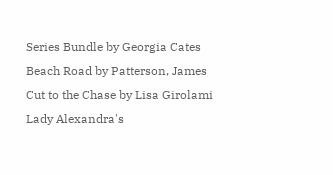Series Bundle by Georgia Cates
Beach Road by Patterson, James
Cut to the Chase by Lisa Girolami
Lady Alexandra's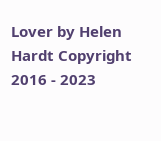Lover by Helen Hardt Copyright 2016 - 2023